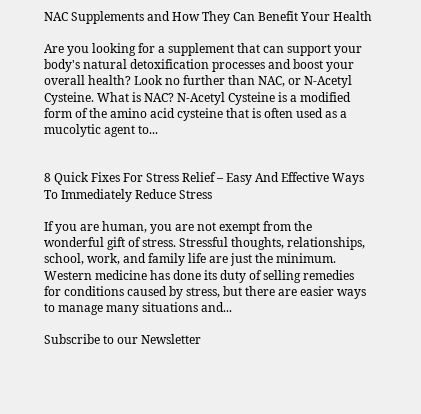NAC Supplements and How They Can Benefit Your Health

Are you looking for a supplement that can support your body's natural detoxification processes and boost your overall health? Look no further than NAC, or N-Acetyl Cysteine. What is NAC? N-Acetyl Cysteine is a modified form of the amino acid cysteine that is often used as a mucolytic agent to...


8 Quick Fixes For Stress Relief – Easy And Effective Ways To Immediately Reduce Stress

If you are human, you are not exempt from the wonderful gift of stress. Stressful thoughts, relationships, school, work, and family life are just the minimum. Western medicine has done its duty of selling remedies for conditions caused by stress, but there are easier ways to manage many situations and...

Subscribe to our Newsletter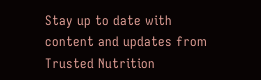Stay up to date with content and updates from Trusted Nutrition